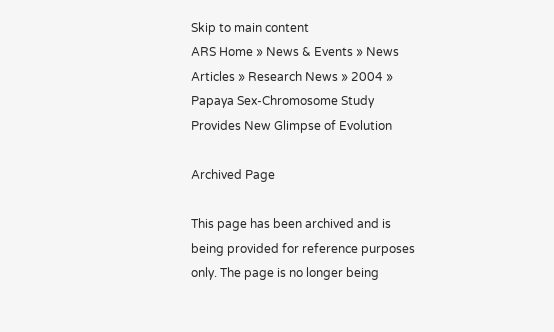Skip to main content
ARS Home » News & Events » News Articles » Research News » 2004 » Papaya Sex-Chromosome Study Provides New Glimpse of Evolution

Archived Page

This page has been archived and is being provided for reference purposes only. The page is no longer being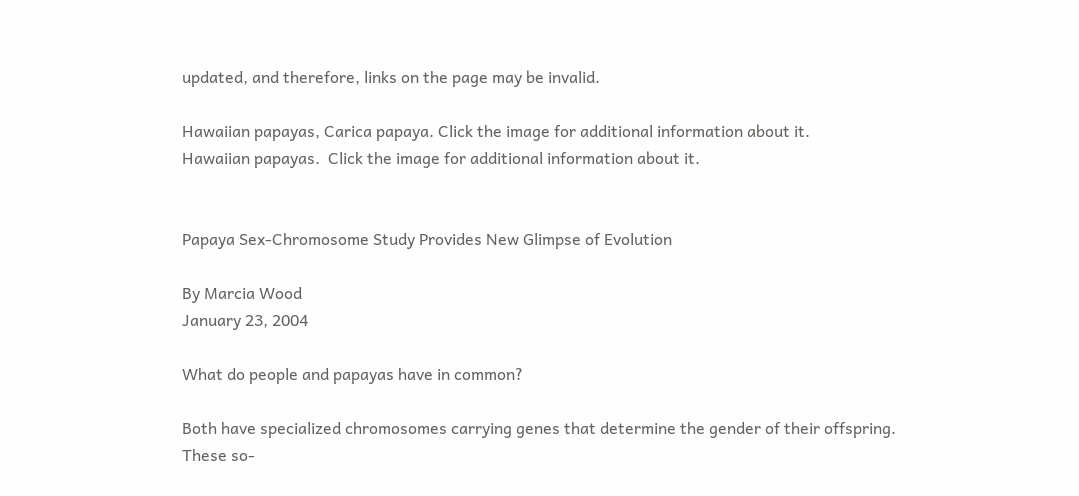updated, and therefore, links on the page may be invalid.

Hawaiian papayas, Carica papaya. Click the image for additional information about it.
Hawaiian papayas.  Click the image for additional information about it.


Papaya Sex-Chromosome Study Provides New Glimpse of Evolution

By Marcia Wood
January 23, 2004

What do people and papayas have in common?

Both have specialized chromosomes carrying genes that determine the gender of their offspring. These so-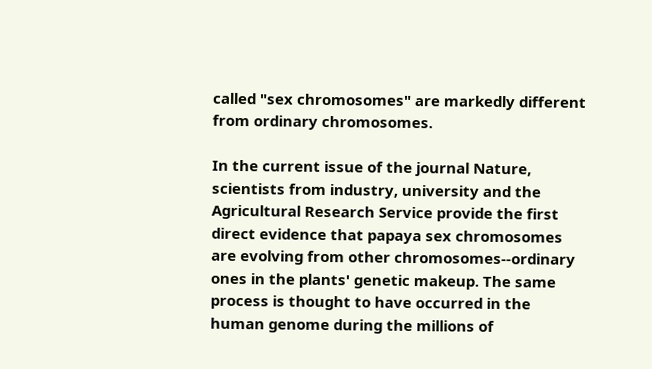called "sex chromosomes" are markedly different from ordinary chromosomes.

In the current issue of the journal Nature, scientists from industry, university and the Agricultural Research Service provide the first direct evidence that papaya sex chromosomes are evolving from other chromosomes--ordinary ones in the plants' genetic makeup. The same process is thought to have occurred in the human genome during the millions of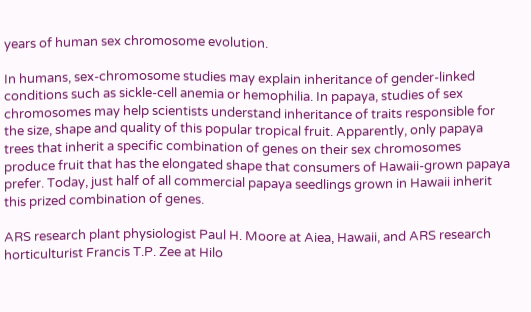years of human sex chromosome evolution.

In humans, sex-chromosome studies may explain inheritance of gender-linked conditions such as sickle-cell anemia or hemophilia. In papaya, studies of sex chromosomes may help scientists understand inheritance of traits responsible for the size, shape and quality of this popular tropical fruit. Apparently, only papaya trees that inherit a specific combination of genes on their sex chromosomes produce fruit that has the elongated shape that consumers of Hawaii-grown papaya prefer. Today, just half of all commercial papaya seedlings grown in Hawaii inherit this prized combination of genes.

ARS research plant physiologist Paul H. Moore at Aiea, Hawaii, and ARS research horticulturist Francis T.P. Zee at Hilo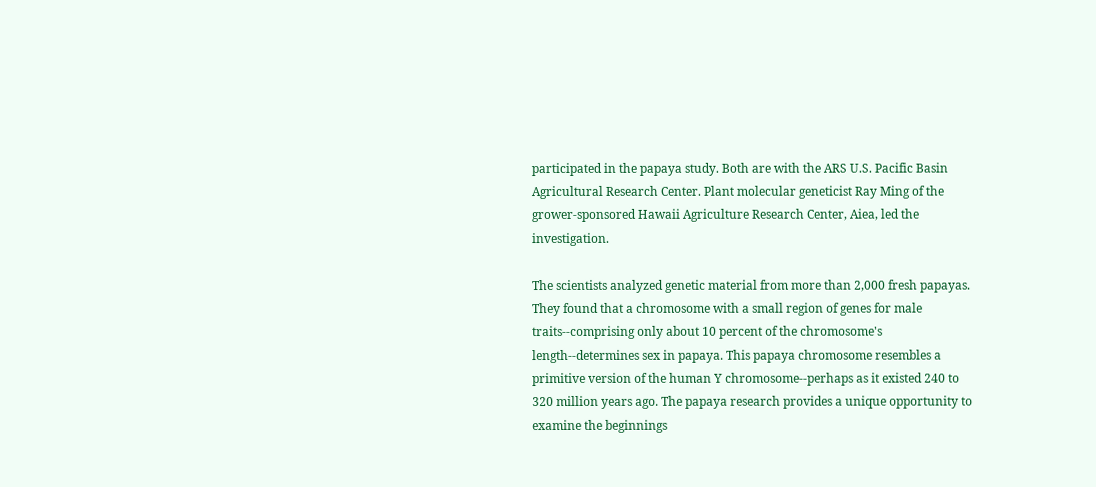participated in the papaya study. Both are with the ARS U.S. Pacific Basin Agricultural Research Center. Plant molecular geneticist Ray Ming of the grower-sponsored Hawaii Agriculture Research Center, Aiea, led the investigation.

The scientists analyzed genetic material from more than 2,000 fresh papayas. They found that a chromosome with a small region of genes for male traits--comprising only about 10 percent of the chromosome's length--determines sex in papaya. This papaya chromosome resembles a primitive version of the human Y chromosome--perhaps as it existed 240 to 320 million years ago. The papaya research provides a unique opportunity to examine the beginnings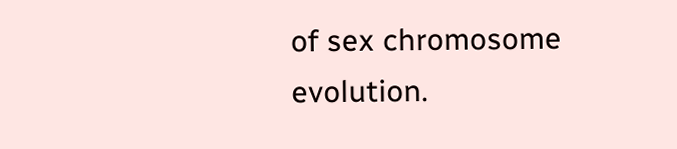of sex chromosome evolution.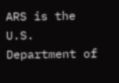ARS is the U.S. Department of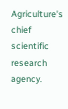Agriculture's chief scientific research agency.